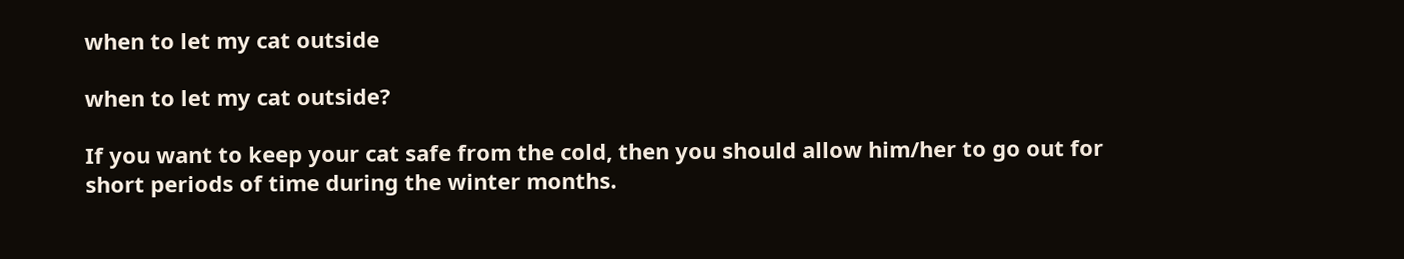when to let my cat outside

when to let my cat outside?

If you want to keep your cat safe from the cold, then you should allow him/her to go out for short periods of time during the winter months.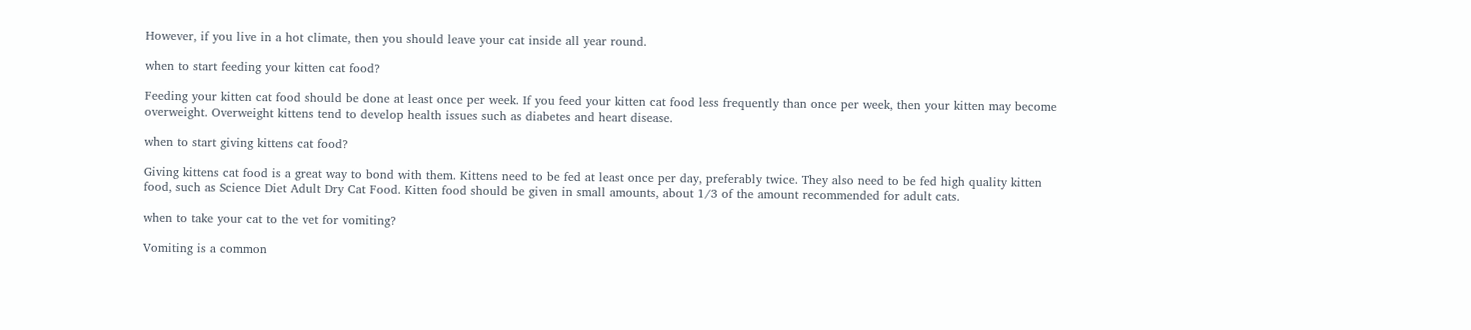However, if you live in a hot climate, then you should leave your cat inside all year round.

when to start feeding your kitten cat food?

Feeding your kitten cat food should be done at least once per week. If you feed your kitten cat food less frequently than once per week, then your kitten may become overweight. Overweight kittens tend to develop health issues such as diabetes and heart disease.

when to start giving kittens cat food?

Giving kittens cat food is a great way to bond with them. Kittens need to be fed at least once per day, preferably twice. They also need to be fed high quality kitten food, such as Science Diet Adult Dry Cat Food. Kitten food should be given in small amounts, about 1/3 of the amount recommended for adult cats.

when to take your cat to the vet for vomiting?

Vomiting is a common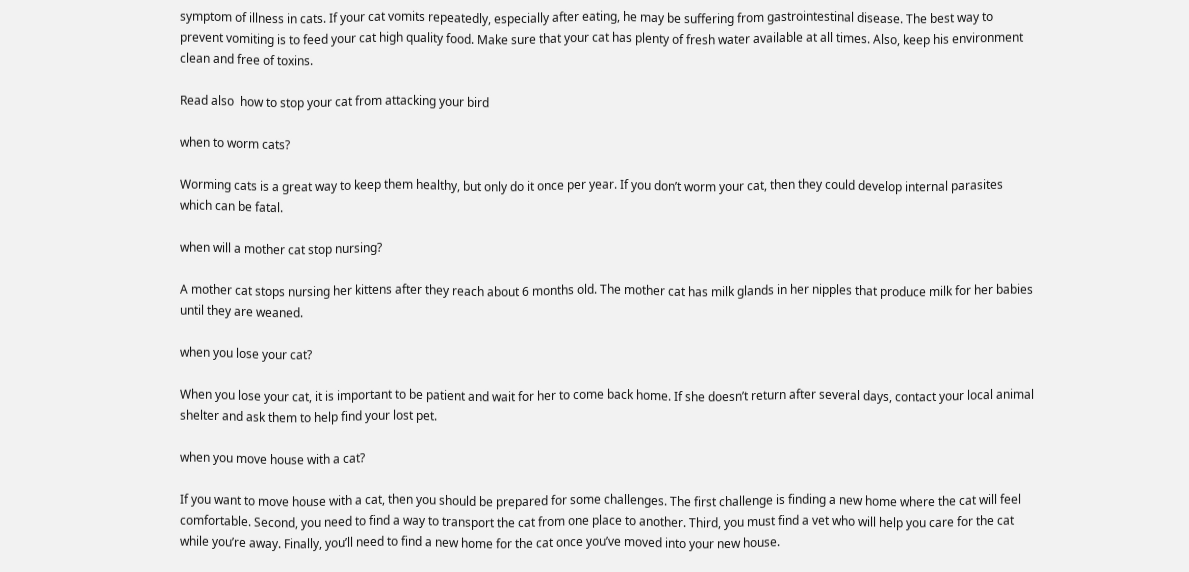symptom of illness in cats. If your cat vomits repeatedly, especially after eating, he may be suffering from gastrointestinal disease. The best way to prevent vomiting is to feed your cat high quality food. Make sure that your cat has plenty of fresh water available at all times. Also, keep his environment clean and free of toxins.

Read also  how to stop your cat from attacking your bird

when to worm cats?

Worming cats is a great way to keep them healthy, but only do it once per year. If you don’t worm your cat, then they could develop internal parasites which can be fatal.

when will a mother cat stop nursing?

A mother cat stops nursing her kittens after they reach about 6 months old. The mother cat has milk glands in her nipples that produce milk for her babies until they are weaned.

when you lose your cat?

When you lose your cat, it is important to be patient and wait for her to come back home. If she doesn’t return after several days, contact your local animal shelter and ask them to help find your lost pet.

when you move house with a cat?

If you want to move house with a cat, then you should be prepared for some challenges. The first challenge is finding a new home where the cat will feel comfortable. Second, you need to find a way to transport the cat from one place to another. Third, you must find a vet who will help you care for the cat while you’re away. Finally, you’ll need to find a new home for the cat once you’ve moved into your new house.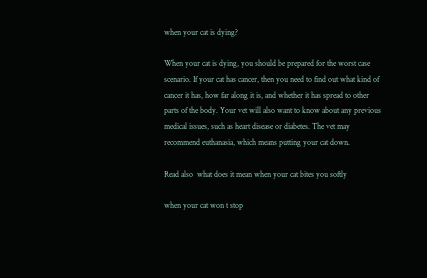when your cat is dying?

When your cat is dying, you should be prepared for the worst case scenario. If your cat has cancer, then you need to find out what kind of cancer it has, how far along it is, and whether it has spread to other parts of the body. Your vet will also want to know about any previous medical issues, such as heart disease or diabetes. The vet may recommend euthanasia, which means putting your cat down.

Read also  what does it mean when your cat bites you softly

when your cat won t stop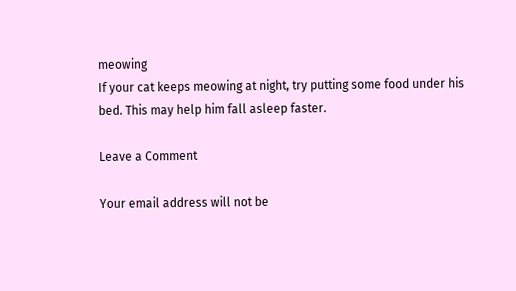meowing
If your cat keeps meowing at night, try putting some food under his bed. This may help him fall asleep faster.

Leave a Comment

Your email address will not be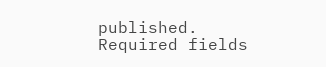published. Required fields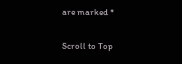are marked *

Scroll to Top